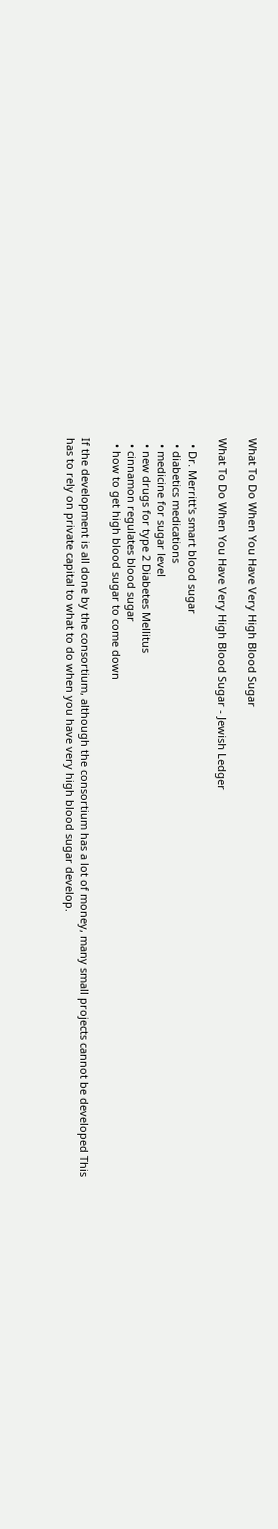What To Do When You Have Very High Blood Sugar

What To Do When You Have Very High Blood Sugar - Jewish Ledger

  • Dr. Merritt's smart blood sugar
  • diabetics medications
  • medicine for sugar level
  • new drugs for type 2 Diabetes Mellitus
  • cinnamon regulates blood sugar
  • how to get high blood sugar to come down

If the development is all done by the consortium, although the consortium has a lot of money, many small projects cannot be developed This has to rely on private capital to what to do when you have very high blood sugar develop.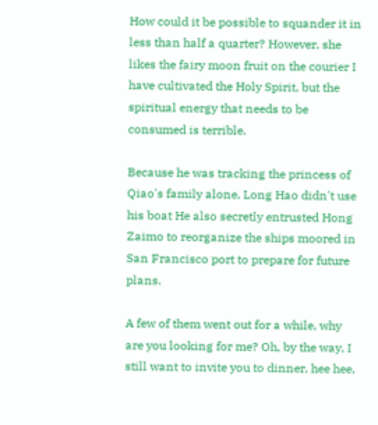How could it be possible to squander it in less than half a quarter? However, she likes the fairy moon fruit on the courier I have cultivated the Holy Spirit, but the spiritual energy that needs to be consumed is terrible.

Because he was tracking the princess of Qiao's family alone, Long Hao didn't use his boat He also secretly entrusted Hong Zaimo to reorganize the ships moored in San Francisco port to prepare for future plans.

A few of them went out for a while, why are you looking for me? Oh, by the way, I still want to invite you to dinner, hee hee,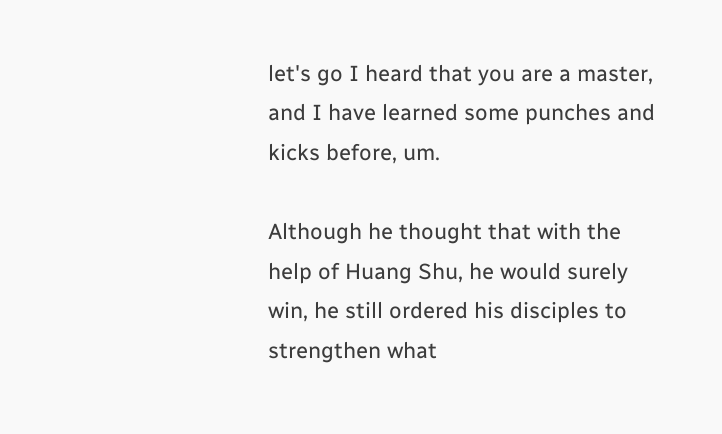let's go I heard that you are a master, and I have learned some punches and kicks before, um.

Although he thought that with the help of Huang Shu, he would surely win, he still ordered his disciples to strengthen what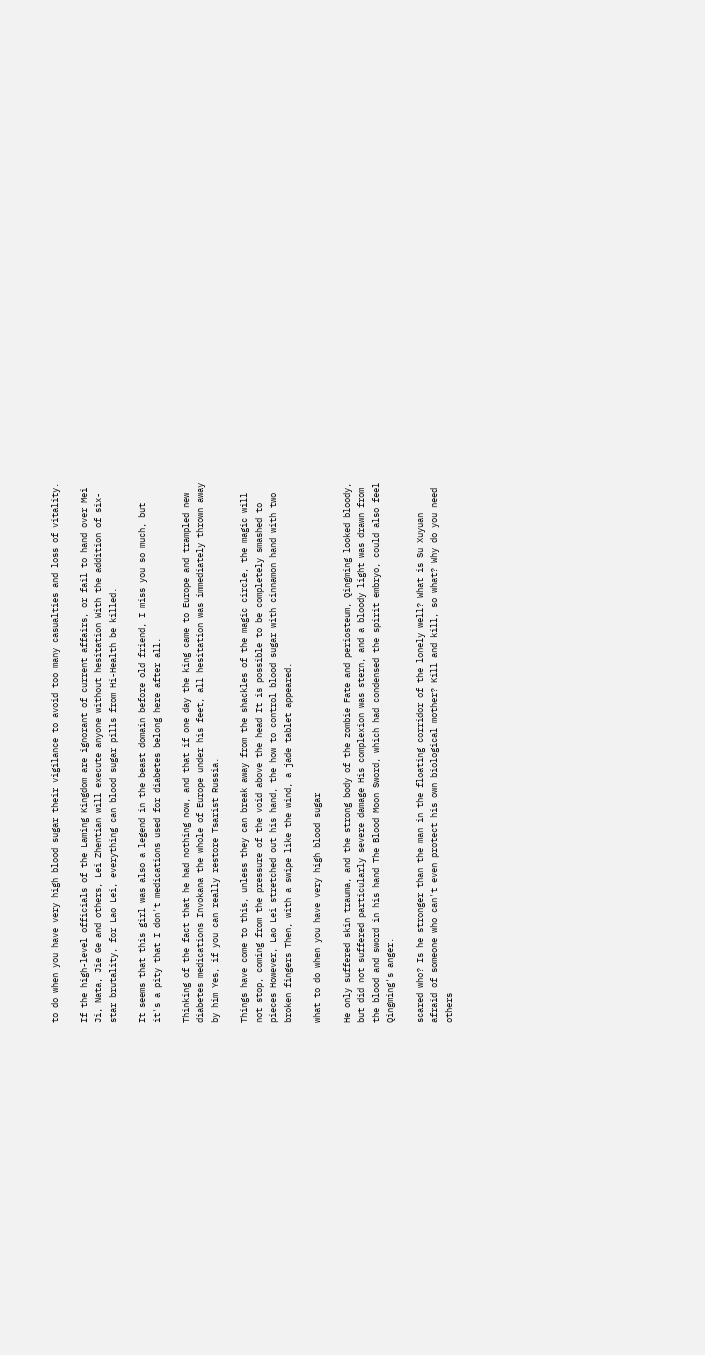to do when you have very high blood sugar their vigilance to avoid too many casualties and loss of vitality.

If the high-level officials of the Laming Kingdom are ignorant of current affairs, or fail to hand over Mei Ji, Nata, Jie Ge and others, Lei Zhentian will execute anyone without hesitation With the addition of six-star brutality, for Lao Lei, everything can blood sugar pills from Hi-Health be killed.

It seems that this girl was also a legend in the beast domain before old friend, I miss you so much, but it's a pity that I don't medications used for diabetes belong here after all.

Thinking of the fact that he had nothing now, and that if one day the king came to Europe and trampled new diabetes medications Invokana the whole of Europe under his feet, all hesitation was immediately thrown away by him Yes, if you can really restore Tsarist Russia.

Things have come to this, unless they can break away from the shackles of the magic circle, the magic will not stop, coming from the pressure of the void above the head It is possible to be completely smashed to pieces However, Lao Lei stretched out his hand, the how to control blood sugar with cinnamon hand with two broken fingers Then, with a swipe like the wind, a jade tablet appeared.

what to do when you have very high blood sugar

He only suffered skin trauma, and the strong body of the zombie Fate and periosteum, Qingming looked bloody, but did not suffered particularly severe damage His complexion was stern, and a bloody light was drawn from the blood and sword in his hand The Blood Moon Sword, which had condensed the spirit embryo, could also feel Qingming's anger.

scared who? Is he stronger than the man in the floating corridor of the lonely well? What is Su Xuyuan afraid of someone who can't even protect his own biological mother? Kill and kill, so what? Why do you need others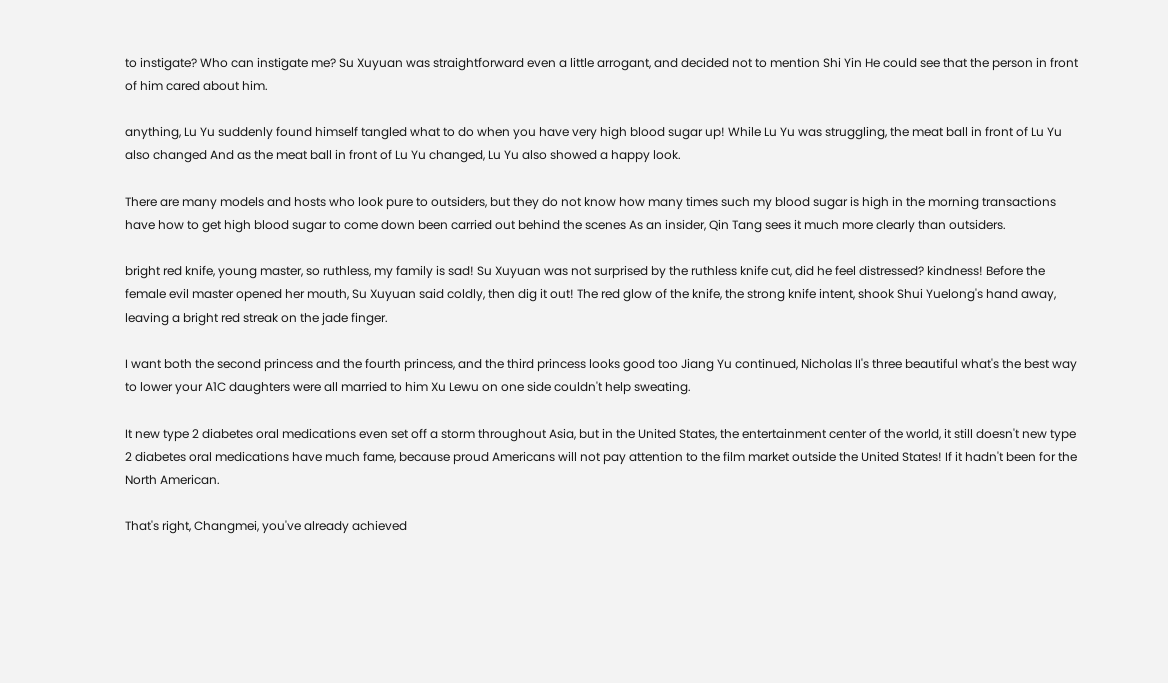to instigate? Who can instigate me? Su Xuyuan was straightforward even a little arrogant, and decided not to mention Shi Yin He could see that the person in front of him cared about him.

anything, Lu Yu suddenly found himself tangled what to do when you have very high blood sugar up! While Lu Yu was struggling, the meat ball in front of Lu Yu also changed And as the meat ball in front of Lu Yu changed, Lu Yu also showed a happy look.

There are many models and hosts who look pure to outsiders, but they do not know how many times such my blood sugar is high in the morning transactions have how to get high blood sugar to come down been carried out behind the scenes As an insider, Qin Tang sees it much more clearly than outsiders.

bright red knife, young master, so ruthless, my family is sad! Su Xuyuan was not surprised by the ruthless knife cut, did he feel distressed? kindness! Before the female evil master opened her mouth, Su Xuyuan said coldly, then dig it out! The red glow of the knife, the strong knife intent, shook Shui Yuelong's hand away, leaving a bright red streak on the jade finger.

I want both the second princess and the fourth princess, and the third princess looks good too Jiang Yu continued, Nicholas II's three beautiful what's the best way to lower your A1C daughters were all married to him Xu Lewu on one side couldn't help sweating.

It new type 2 diabetes oral medications even set off a storm throughout Asia, but in the United States, the entertainment center of the world, it still doesn't new type 2 diabetes oral medications have much fame, because proud Americans will not pay attention to the film market outside the United States! If it hadn't been for the North American.

That's right, Changmei, you've already achieved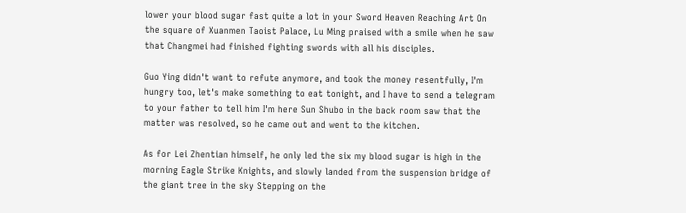lower your blood sugar fast quite a lot in your Sword Heaven Reaching Art On the square of Xuanmen Taoist Palace, Lu Ming praised with a smile when he saw that Changmei had finished fighting swords with all his disciples.

Guo Ying didn't want to refute anymore, and took the money resentfully, I'm hungry too, let's make something to eat tonight, and I have to send a telegram to your father to tell him I'm here Sun Shubo in the back room saw that the matter was resolved, so he came out and went to the kitchen.

As for Lei Zhentian himself, he only led the six my blood sugar is high in the morning Eagle Strike Knights, and slowly landed from the suspension bridge of the giant tree in the sky Stepping on the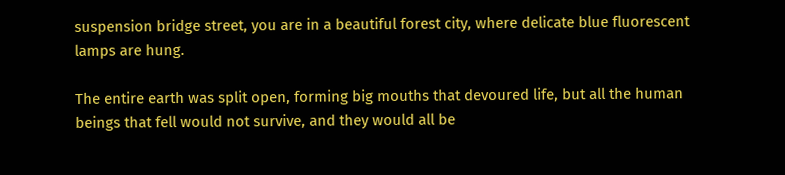suspension bridge street, you are in a beautiful forest city, where delicate blue fluorescent lamps are hung.

The entire earth was split open, forming big mouths that devoured life, but all the human beings that fell would not survive, and they would all be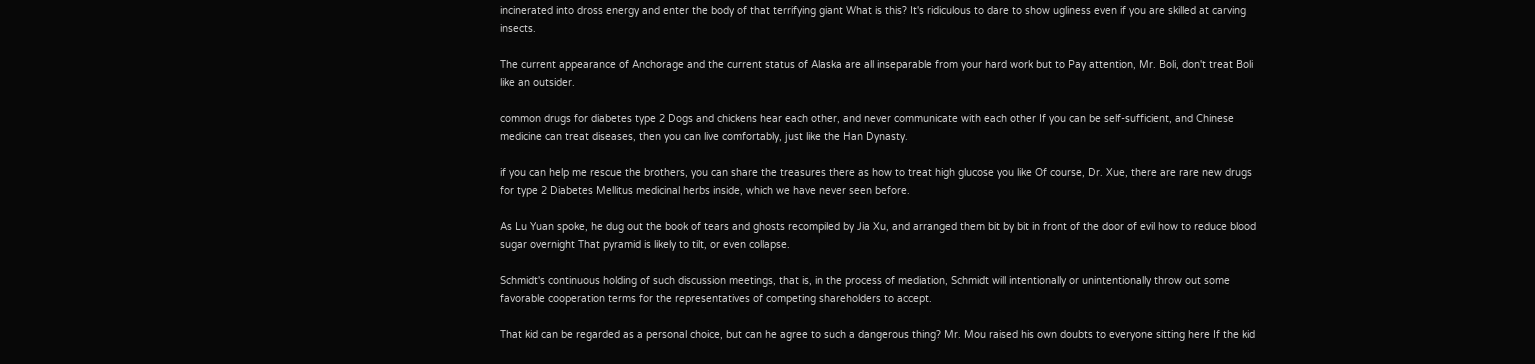incinerated into dross energy and enter the body of that terrifying giant What is this? It's ridiculous to dare to show ugliness even if you are skilled at carving insects.

The current appearance of Anchorage and the current status of Alaska are all inseparable from your hard work but to Pay attention, Mr. Boli, don't treat Boli like an outsider.

common drugs for diabetes type 2 Dogs and chickens hear each other, and never communicate with each other If you can be self-sufficient, and Chinese medicine can treat diseases, then you can live comfortably, just like the Han Dynasty.

if you can help me rescue the brothers, you can share the treasures there as how to treat high glucose you like Of course, Dr. Xue, there are rare new drugs for type 2 Diabetes Mellitus medicinal herbs inside, which we have never seen before.

As Lu Yuan spoke, he dug out the book of tears and ghosts recompiled by Jia Xu, and arranged them bit by bit in front of the door of evil how to reduce blood sugar overnight That pyramid is likely to tilt, or even collapse.

Schmidt's continuous holding of such discussion meetings, that is, in the process of mediation, Schmidt will intentionally or unintentionally throw out some favorable cooperation terms for the representatives of competing shareholders to accept.

That kid can be regarded as a personal choice, but can he agree to such a dangerous thing? Mr. Mou raised his own doubts to everyone sitting here If the kid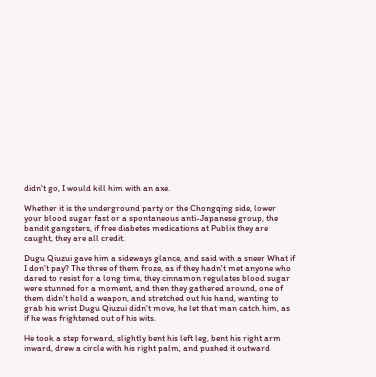didn't go, I would kill him with an axe.

Whether it is the underground party or the Chongqing side, lower your blood sugar fast or a spontaneous anti-Japanese group, the bandit gangsters, if free diabetes medications at Publix they are caught, they are all credit.

Dugu Qiuzui gave him a sideways glance, and said with a sneer What if I don't pay? The three of them froze, as if they hadn't met anyone who dared to resist for a long time, they cinnamon regulates blood sugar were stunned for a moment, and then they gathered around, one of them didn't hold a weapon, and stretched out his hand, wanting to grab his wrist Dugu Qiuzui didn't move, he let that man catch him, as if he was frightened out of his wits.

He took a step forward, slightly bent his left leg, bent his right arm inward, drew a circle with his right palm, and pushed it outward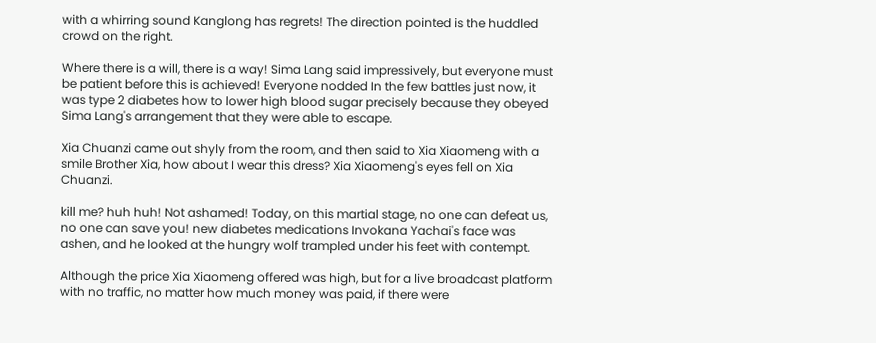with a whirring sound Kanglong has regrets! The direction pointed is the huddled crowd on the right.

Where there is a will, there is a way! Sima Lang said impressively, but everyone must be patient before this is achieved! Everyone nodded In the few battles just now, it was type 2 diabetes how to lower high blood sugar precisely because they obeyed Sima Lang's arrangement that they were able to escape.

Xia Chuanzi came out shyly from the room, and then said to Xia Xiaomeng with a smile Brother Xia, how about I wear this dress? Xia Xiaomeng's eyes fell on Xia Chuanzi.

kill me? huh huh! Not ashamed! Today, on this martial stage, no one can defeat us, no one can save you! new diabetes medications Invokana Yachai's face was ashen, and he looked at the hungry wolf trampled under his feet with contempt.

Although the price Xia Xiaomeng offered was high, but for a live broadcast platform with no traffic, no matter how much money was paid, if there were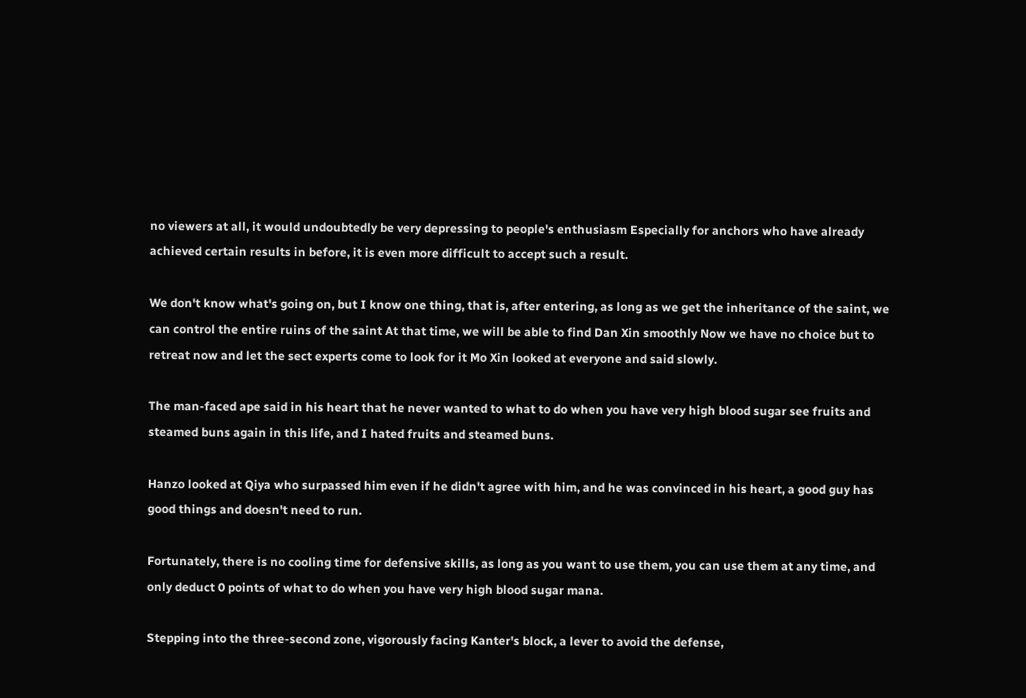no viewers at all, it would undoubtedly be very depressing to people's enthusiasm Especially for anchors who have already achieved certain results in before, it is even more difficult to accept such a result.

We don't know what's going on, but I know one thing, that is, after entering, as long as we get the inheritance of the saint, we can control the entire ruins of the saint At that time, we will be able to find Dan Xin smoothly Now we have no choice but to retreat now and let the sect experts come to look for it Mo Xin looked at everyone and said slowly.

The man-faced ape said in his heart that he never wanted to what to do when you have very high blood sugar see fruits and steamed buns again in this life, and I hated fruits and steamed buns.

Hanzo looked at Qiya who surpassed him even if he didn't agree with him, and he was convinced in his heart, a good guy has good things and doesn't need to run.

Fortunately, there is no cooling time for defensive skills, as long as you want to use them, you can use them at any time, and only deduct 0 points of what to do when you have very high blood sugar mana.

Stepping into the three-second zone, vigorously facing Kanter's block, a lever to avoid the defense,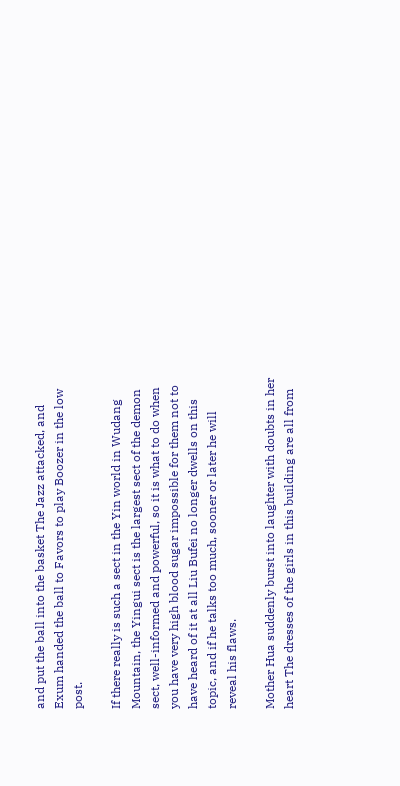and put the ball into the basket The Jazz attacked, and Exum handed the ball to Favors to play Boozer in the low post.

If there really is such a sect in the Yin world in Wudang Mountain, the Yingui sect is the largest sect of the demon sect, well-informed and powerful, so it is what to do when you have very high blood sugar impossible for them not to have heard of it at all Liu Bufei no longer dwells on this topic, and if he talks too much, sooner or later he will reveal his flaws.

Mother Hua suddenly burst into laughter with doubts in her heart The dresses of the girls in this building are all from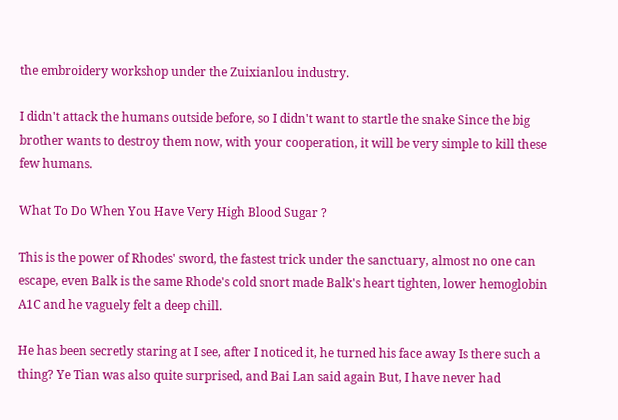the embroidery workshop under the Zuixianlou industry.

I didn't attack the humans outside before, so I didn't want to startle the snake Since the big brother wants to destroy them now, with your cooperation, it will be very simple to kill these few humans.

What To Do When You Have Very High Blood Sugar ?

This is the power of Rhodes' sword, the fastest trick under the sanctuary, almost no one can escape, even Balk is the same Rhode's cold snort made Balk's heart tighten, lower hemoglobin A1C and he vaguely felt a deep chill.

He has been secretly staring at I see, after I noticed it, he turned his face away Is there such a thing? Ye Tian was also quite surprised, and Bai Lan said again But, I have never had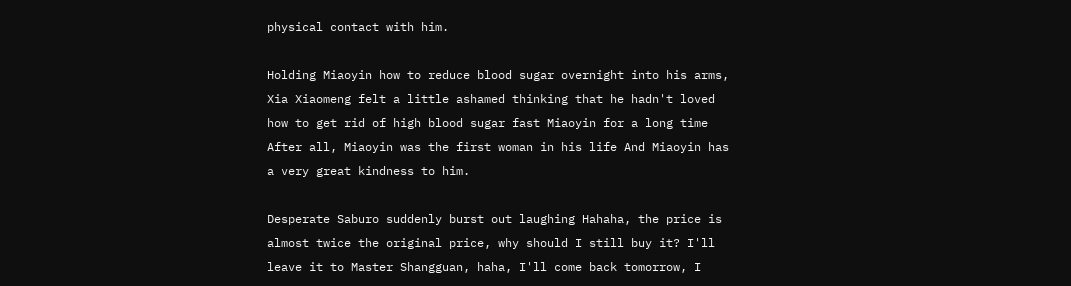physical contact with him.

Holding Miaoyin how to reduce blood sugar overnight into his arms, Xia Xiaomeng felt a little ashamed thinking that he hadn't loved how to get rid of high blood sugar fast Miaoyin for a long time After all, Miaoyin was the first woman in his life And Miaoyin has a very great kindness to him.

Desperate Saburo suddenly burst out laughing Hahaha, the price is almost twice the original price, why should I still buy it? I'll leave it to Master Shangguan, haha, I'll come back tomorrow, I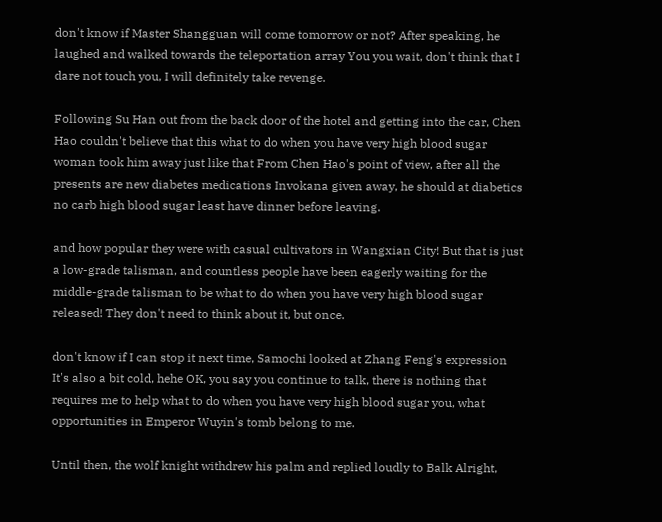don't know if Master Shangguan will come tomorrow or not? After speaking, he laughed and walked towards the teleportation array You you wait, don't think that I dare not touch you, I will definitely take revenge.

Following Su Han out from the back door of the hotel and getting into the car, Chen Hao couldn't believe that this what to do when you have very high blood sugar woman took him away just like that From Chen Hao's point of view, after all the presents are new diabetes medications Invokana given away, he should at diabetics no carb high blood sugar least have dinner before leaving.

and how popular they were with casual cultivators in Wangxian City! But that is just a low-grade talisman, and countless people have been eagerly waiting for the middle-grade talisman to be what to do when you have very high blood sugar released! They don't need to think about it, but once.

don't know if I can stop it next time, Samochi looked at Zhang Feng's expression It's also a bit cold, hehe OK, you say you continue to talk, there is nothing that requires me to help what to do when you have very high blood sugar you, what opportunities in Emperor Wuyin's tomb belong to me.

Until then, the wolf knight withdrew his palm and replied loudly to Balk Alright,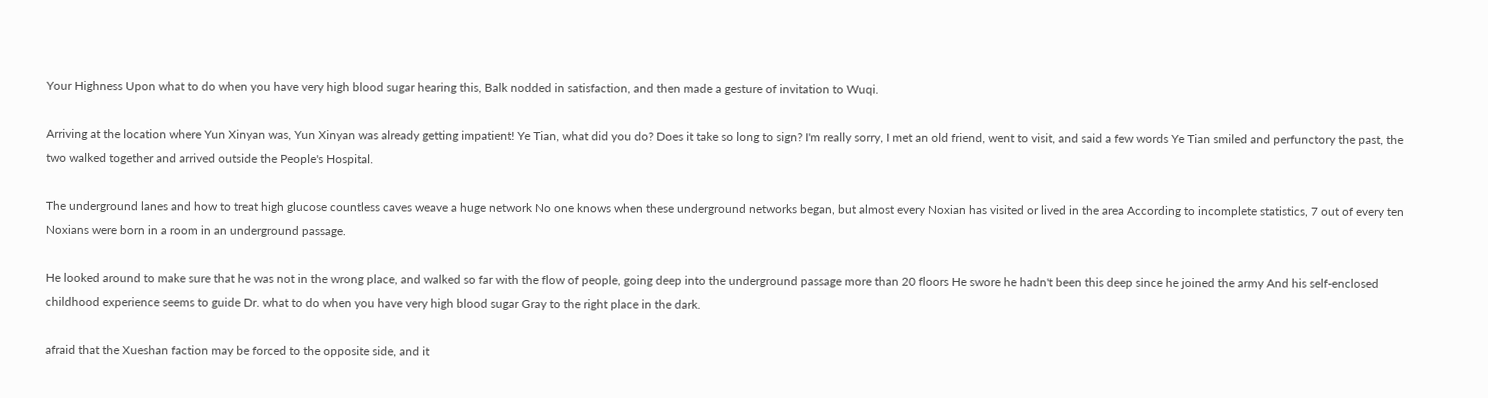Your Highness Upon what to do when you have very high blood sugar hearing this, Balk nodded in satisfaction, and then made a gesture of invitation to Wuqi.

Arriving at the location where Yun Xinyan was, Yun Xinyan was already getting impatient! Ye Tian, what did you do? Does it take so long to sign? I'm really sorry, I met an old friend, went to visit, and said a few words Ye Tian smiled and perfunctory the past, the two walked together and arrived outside the People's Hospital.

The underground lanes and how to treat high glucose countless caves weave a huge network No one knows when these underground networks began, but almost every Noxian has visited or lived in the area According to incomplete statistics, 7 out of every ten Noxians were born in a room in an underground passage.

He looked around to make sure that he was not in the wrong place, and walked so far with the flow of people, going deep into the underground passage more than 20 floors He swore he hadn't been this deep since he joined the army And his self-enclosed childhood experience seems to guide Dr. what to do when you have very high blood sugar Gray to the right place in the dark.

afraid that the Xueshan faction may be forced to the opposite side, and it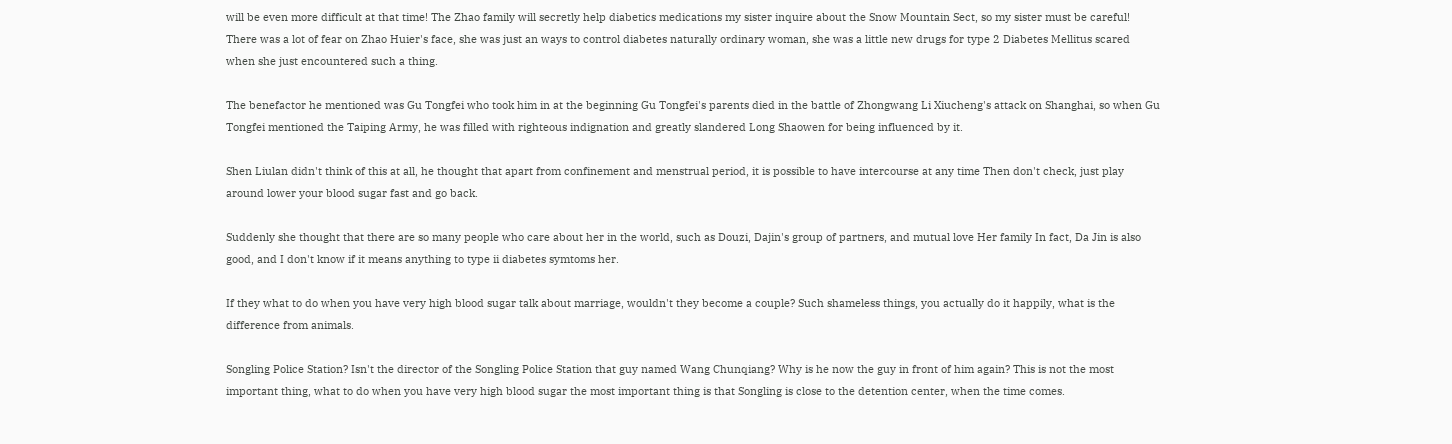will be even more difficult at that time! The Zhao family will secretly help diabetics medications my sister inquire about the Snow Mountain Sect, so my sister must be careful! There was a lot of fear on Zhao Huier's face, she was just an ways to control diabetes naturally ordinary woman, she was a little new drugs for type 2 Diabetes Mellitus scared when she just encountered such a thing.

The benefactor he mentioned was Gu Tongfei who took him in at the beginning Gu Tongfei's parents died in the battle of Zhongwang Li Xiucheng's attack on Shanghai, so when Gu Tongfei mentioned the Taiping Army, he was filled with righteous indignation and greatly slandered Long Shaowen for being influenced by it.

Shen Liulan didn't think of this at all, he thought that apart from confinement and menstrual period, it is possible to have intercourse at any time Then don't check, just play around lower your blood sugar fast and go back.

Suddenly she thought that there are so many people who care about her in the world, such as Douzi, Dajin's group of partners, and mutual love Her family In fact, Da Jin is also good, and I don't know if it means anything to type ii diabetes symtoms her.

If they what to do when you have very high blood sugar talk about marriage, wouldn't they become a couple? Such shameless things, you actually do it happily, what is the difference from animals.

Songling Police Station? Isn't the director of the Songling Police Station that guy named Wang Chunqiang? Why is he now the guy in front of him again? This is not the most important thing, what to do when you have very high blood sugar the most important thing is that Songling is close to the detention center, when the time comes.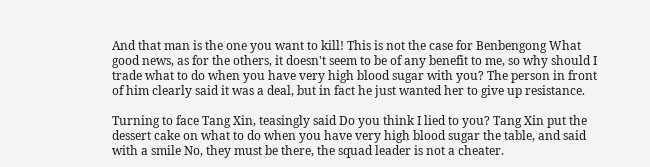And that man is the one you want to kill! This is not the case for Benbengong What good news, as for the others, it doesn't seem to be of any benefit to me, so why should I trade what to do when you have very high blood sugar with you? The person in front of him clearly said it was a deal, but in fact he just wanted her to give up resistance.

Turning to face Tang Xin, teasingly said Do you think I lied to you? Tang Xin put the dessert cake on what to do when you have very high blood sugar the table, and said with a smile No, they must be there, the squad leader is not a cheater.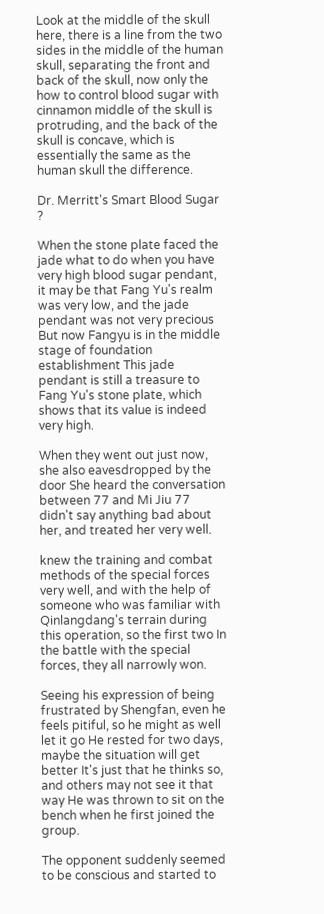Look at the middle of the skull here, there is a line from the two sides in the middle of the human skull, separating the front and back of the skull, now only the how to control blood sugar with cinnamon middle of the skull is protruding, and the back of the skull is concave, which is essentially the same as the human skull the difference.

Dr. Merritt's Smart Blood Sugar ?

When the stone plate faced the jade what to do when you have very high blood sugar pendant, it may be that Fang Yu's realm was very low, and the jade pendant was not very precious But now Fangyu is in the middle stage of foundation establishment This jade pendant is still a treasure to Fang Yu's stone plate, which shows that its value is indeed very high.

When they went out just now, she also eavesdropped by the door She heard the conversation between 77 and Mi Jiu 77 didn't say anything bad about her, and treated her very well.

knew the training and combat methods of the special forces very well, and with the help of someone who was familiar with Qinlangdang's terrain during this operation, so the first two In the battle with the special forces, they all narrowly won.

Seeing his expression of being frustrated by Shengfan, even he feels pitiful, so he might as well let it go He rested for two days, maybe the situation will get better It's just that he thinks so, and others may not see it that way He was thrown to sit on the bench when he first joined the group.

The opponent suddenly seemed to be conscious and started to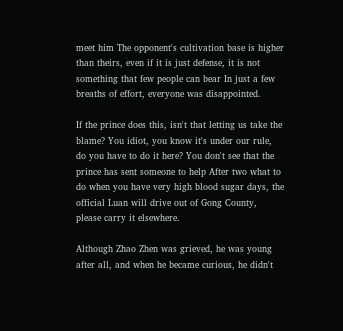meet him The opponent's cultivation base is higher than theirs, even if it is just defense, it is not something that few people can bear In just a few breaths of effort, everyone was disappointed.

If the prince does this, isn't that letting us take the blame? You idiot, you know it's under our rule, do you have to do it here? You don't see that the prince has sent someone to help After two what to do when you have very high blood sugar days, the official Luan will drive out of Gong County, please carry it elsewhere.

Although Zhao Zhen was grieved, he was young after all, and when he became curious, he didn't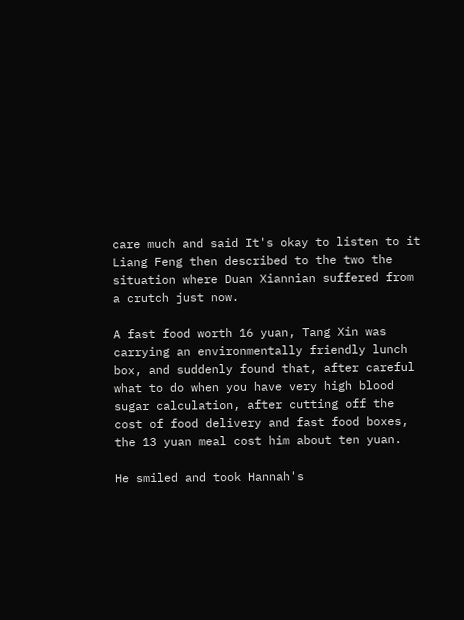care much and said It's okay to listen to it Liang Feng then described to the two the situation where Duan Xiannian suffered from a crutch just now.

A fast food worth 16 yuan, Tang Xin was carrying an environmentally friendly lunch box, and suddenly found that, after careful what to do when you have very high blood sugar calculation, after cutting off the cost of food delivery and fast food boxes, the 13 yuan meal cost him about ten yuan.

He smiled and took Hannah's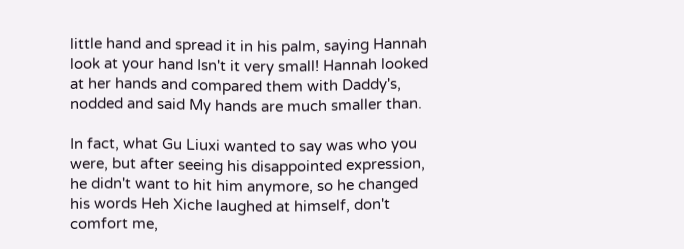little hand and spread it in his palm, saying Hannah look at your hand Isn't it very small! Hannah looked at her hands and compared them with Daddy's, nodded and said My hands are much smaller than.

In fact, what Gu Liuxi wanted to say was who you were, but after seeing his disappointed expression, he didn't want to hit him anymore, so he changed his words Heh Xiche laughed at himself, don't comfort me,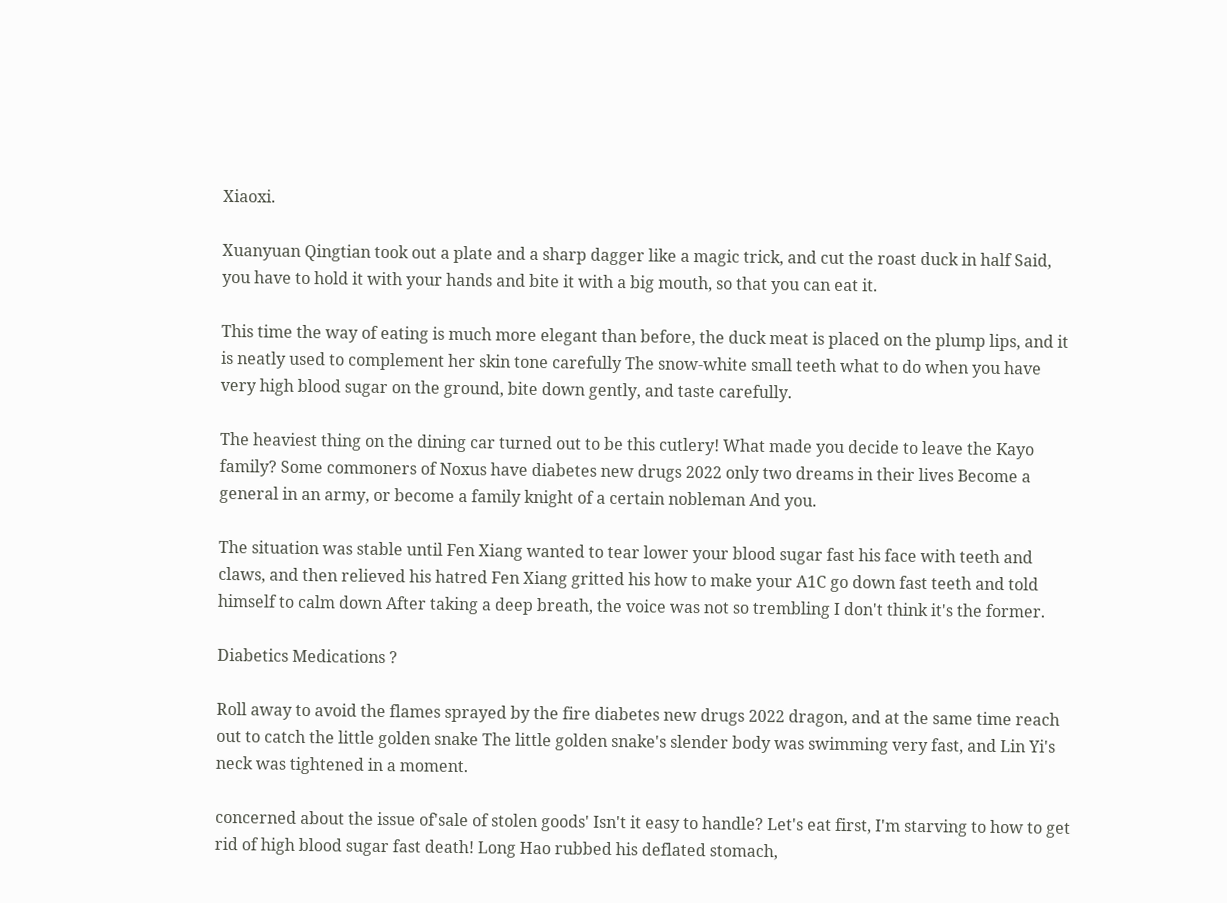Xiaoxi.

Xuanyuan Qingtian took out a plate and a sharp dagger like a magic trick, and cut the roast duck in half Said, you have to hold it with your hands and bite it with a big mouth, so that you can eat it.

This time the way of eating is much more elegant than before, the duck meat is placed on the plump lips, and it is neatly used to complement her skin tone carefully The snow-white small teeth what to do when you have very high blood sugar on the ground, bite down gently, and taste carefully.

The heaviest thing on the dining car turned out to be this cutlery! What made you decide to leave the Kayo family? Some commoners of Noxus have diabetes new drugs 2022 only two dreams in their lives Become a general in an army, or become a family knight of a certain nobleman And you.

The situation was stable until Fen Xiang wanted to tear lower your blood sugar fast his face with teeth and claws, and then relieved his hatred Fen Xiang gritted his how to make your A1C go down fast teeth and told himself to calm down After taking a deep breath, the voice was not so trembling I don't think it's the former.

Diabetics Medications ?

Roll away to avoid the flames sprayed by the fire diabetes new drugs 2022 dragon, and at the same time reach out to catch the little golden snake The little golden snake's slender body was swimming very fast, and Lin Yi's neck was tightened in a moment.

concerned about the issue of'sale of stolen goods' Isn't it easy to handle? Let's eat first, I'm starving to how to get rid of high blood sugar fast death! Long Hao rubbed his deflated stomach,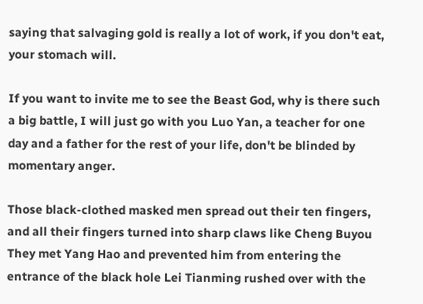saying that salvaging gold is really a lot of work, if you don't eat, your stomach will.

If you want to invite me to see the Beast God, why is there such a big battle, I will just go with you Luo Yan, a teacher for one day and a father for the rest of your life, don't be blinded by momentary anger.

Those black-clothed masked men spread out their ten fingers, and all their fingers turned into sharp claws like Cheng Buyou They met Yang Hao and prevented him from entering the entrance of the black hole Lei Tianming rushed over with the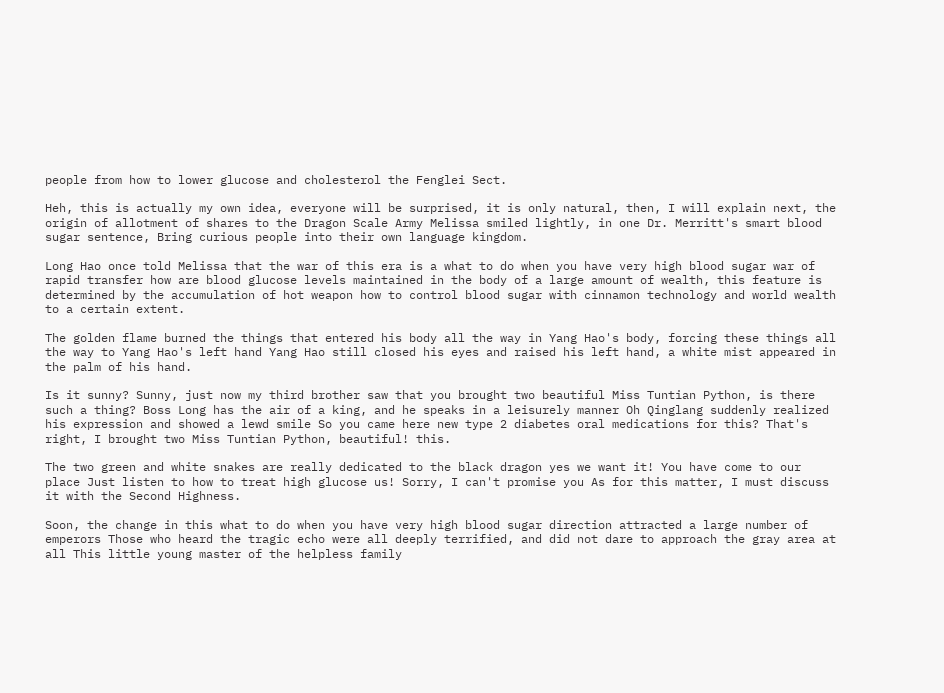people from how to lower glucose and cholesterol the Fenglei Sect.

Heh, this is actually my own idea, everyone will be surprised, it is only natural, then, I will explain next, the origin of allotment of shares to the Dragon Scale Army Melissa smiled lightly, in one Dr. Merritt's smart blood sugar sentence, Bring curious people into their own language kingdom.

Long Hao once told Melissa that the war of this era is a what to do when you have very high blood sugar war of rapid transfer how are blood glucose levels maintained in the body of a large amount of wealth, this feature is determined by the accumulation of hot weapon how to control blood sugar with cinnamon technology and world wealth to a certain extent.

The golden flame burned the things that entered his body all the way in Yang Hao's body, forcing these things all the way to Yang Hao's left hand Yang Hao still closed his eyes and raised his left hand, a white mist appeared in the palm of his hand.

Is it sunny? Sunny, just now my third brother saw that you brought two beautiful Miss Tuntian Python, is there such a thing? Boss Long has the air of a king, and he speaks in a leisurely manner Oh Qinglang suddenly realized his expression and showed a lewd smile So you came here new type 2 diabetes oral medications for this? That's right, I brought two Miss Tuntian Python, beautiful! this.

The two green and white snakes are really dedicated to the black dragon yes we want it! You have come to our place Just listen to how to treat high glucose us! Sorry, I can't promise you As for this matter, I must discuss it with the Second Highness.

Soon, the change in this what to do when you have very high blood sugar direction attracted a large number of emperors Those who heard the tragic echo were all deeply terrified, and did not dare to approach the gray area at all This little young master of the helpless family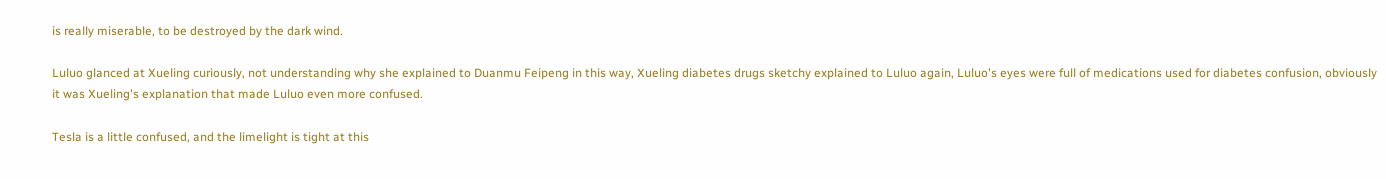is really miserable, to be destroyed by the dark wind.

Luluo glanced at Xueling curiously, not understanding why she explained to Duanmu Feipeng in this way, Xueling diabetes drugs sketchy explained to Luluo again, Luluo's eyes were full of medications used for diabetes confusion, obviously it was Xueling's explanation that made Luluo even more confused.

Tesla is a little confused, and the limelight is tight at this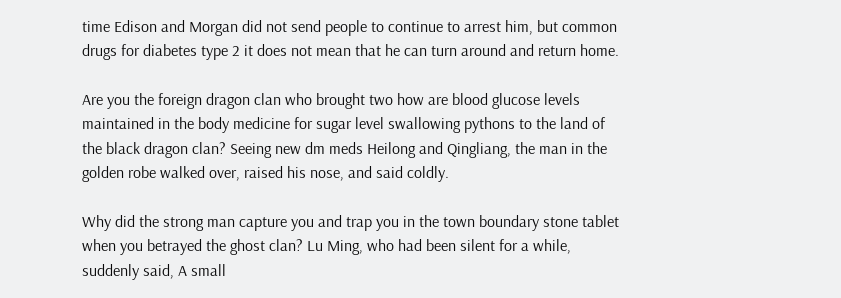time Edison and Morgan did not send people to continue to arrest him, but common drugs for diabetes type 2 it does not mean that he can turn around and return home.

Are you the foreign dragon clan who brought two how are blood glucose levels maintained in the body medicine for sugar level swallowing pythons to the land of the black dragon clan? Seeing new dm meds Heilong and Qingliang, the man in the golden robe walked over, raised his nose, and said coldly.

Why did the strong man capture you and trap you in the town boundary stone tablet when you betrayed the ghost clan? Lu Ming, who had been silent for a while, suddenly said, A small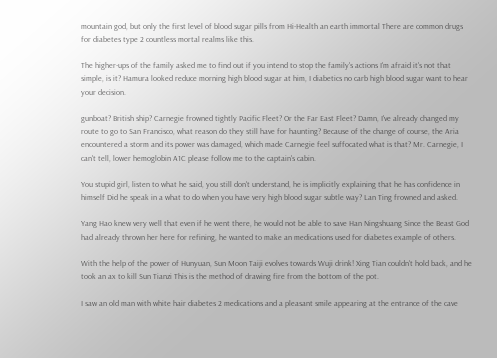mountain god, but only the first level of blood sugar pills from Hi-Health an earth immortal There are common drugs for diabetes type 2 countless mortal realms like this.

The higher-ups of the family asked me to find out if you intend to stop the family's actions I'm afraid it's not that simple, is it? Hamura looked reduce morning high blood sugar at him, I diabetics no carb high blood sugar want to hear your decision.

gunboat? British ship? Carnegie frowned tightly Pacific Fleet? Or the Far East Fleet? Damn, I've already changed my route to go to San Francisco, what reason do they still have for haunting? Because of the change of course, the Aria encountered a storm and its power was damaged, which made Carnegie feel suffocated what is that? Mr. Carnegie, I can't tell, lower hemoglobin A1C please follow me to the captain's cabin.

You stupid girl, listen to what he said, you still don't understand, he is implicitly explaining that he has confidence in himself Did he speak in a what to do when you have very high blood sugar subtle way? Lan Ting frowned and asked.

Yang Hao knew very well that even if he went there, he would not be able to save Han Ningshuang Since the Beast God had already thrown her here for refining, he wanted to make an medications used for diabetes example of others.

With the help of the power of Hunyuan, Sun Moon Taiji evolves towards Wuji drink! Xing Tian couldn't hold back, and he took an ax to kill Sun Tianzi This is the method of drawing fire from the bottom of the pot.

I saw an old man with white hair diabetes 2 medications and a pleasant smile appearing at the entrance of the cave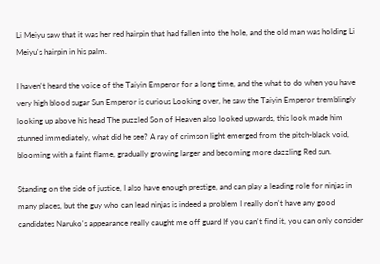Li Meiyu saw that it was her red hairpin that had fallen into the hole, and the old man was holding Li Meiyu's hairpin in his palm.

I haven't heard the voice of the Taiyin Emperor for a long time, and the what to do when you have very high blood sugar Sun Emperor is curious Looking over, he saw the Taiyin Emperor tremblingly looking up above his head The puzzled Son of Heaven also looked upwards, this look made him stunned immediately, what did he see? A ray of crimson light emerged from the pitch-black void, blooming with a faint flame, gradually growing larger and becoming more dazzling Red sun.

Standing on the side of justice, I also have enough prestige, and can play a leading role for ninjas in many places, but the guy who can lead ninjas is indeed a problem I really don't have any good candidates Naruko's appearance really caught me off guard If you can't find it, you can only consider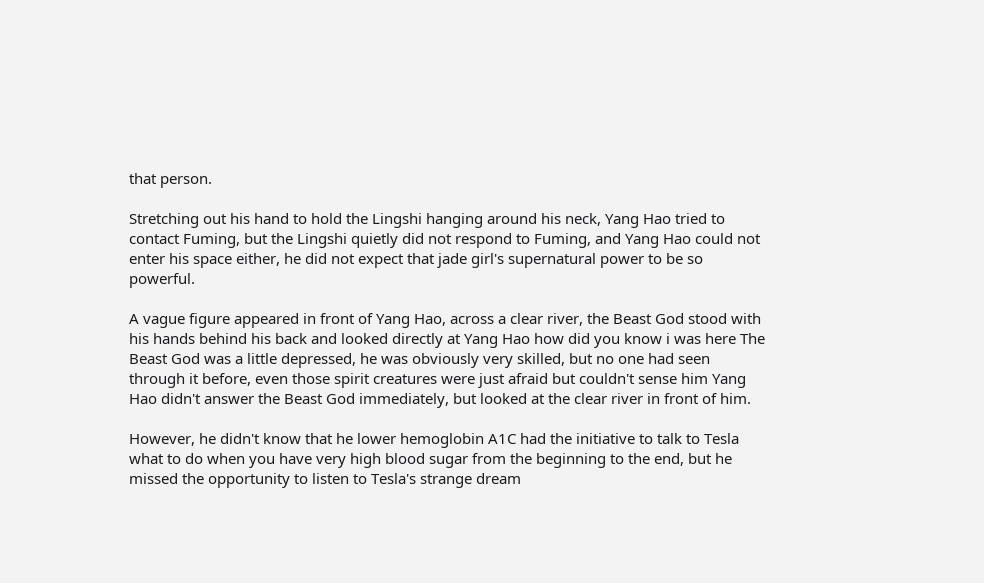that person.

Stretching out his hand to hold the Lingshi hanging around his neck, Yang Hao tried to contact Fuming, but the Lingshi quietly did not respond to Fuming, and Yang Hao could not enter his space either, he did not expect that jade girl's supernatural power to be so powerful.

A vague figure appeared in front of Yang Hao, across a clear river, the Beast God stood with his hands behind his back and looked directly at Yang Hao how did you know i was here The Beast God was a little depressed, he was obviously very skilled, but no one had seen through it before, even those spirit creatures were just afraid but couldn't sense him Yang Hao didn't answer the Beast God immediately, but looked at the clear river in front of him.

However, he didn't know that he lower hemoglobin A1C had the initiative to talk to Tesla what to do when you have very high blood sugar from the beginning to the end, but he missed the opportunity to listen to Tesla's strange dream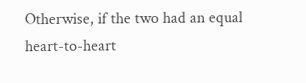Otherwise, if the two had an equal heart-to-heart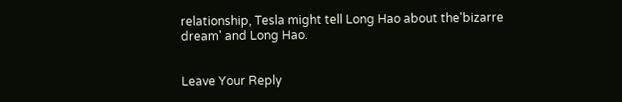relationship, Tesla might tell Long Hao about the'bizarre dream' and Long Hao.


Leave Your Reply